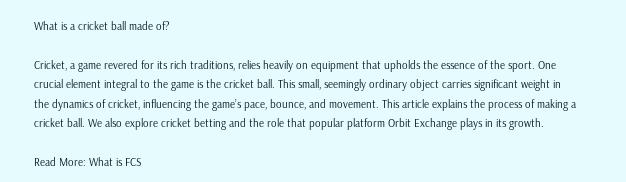What is a cricket ball made of?

Cricket, a game revered for its rich traditions, relies heavily on equipment that upholds the essence of the sport. One crucial element integral to the game is the cricket ball. This small, seemingly ordinary object carries significant weight in the dynamics of cricket, influencing the game’s pace, bounce, and movement. This article explains the process of making a cricket ball. We also explore cricket betting and the role that popular platform Orbit Exchange plays in its growth.

Read More: What is FCS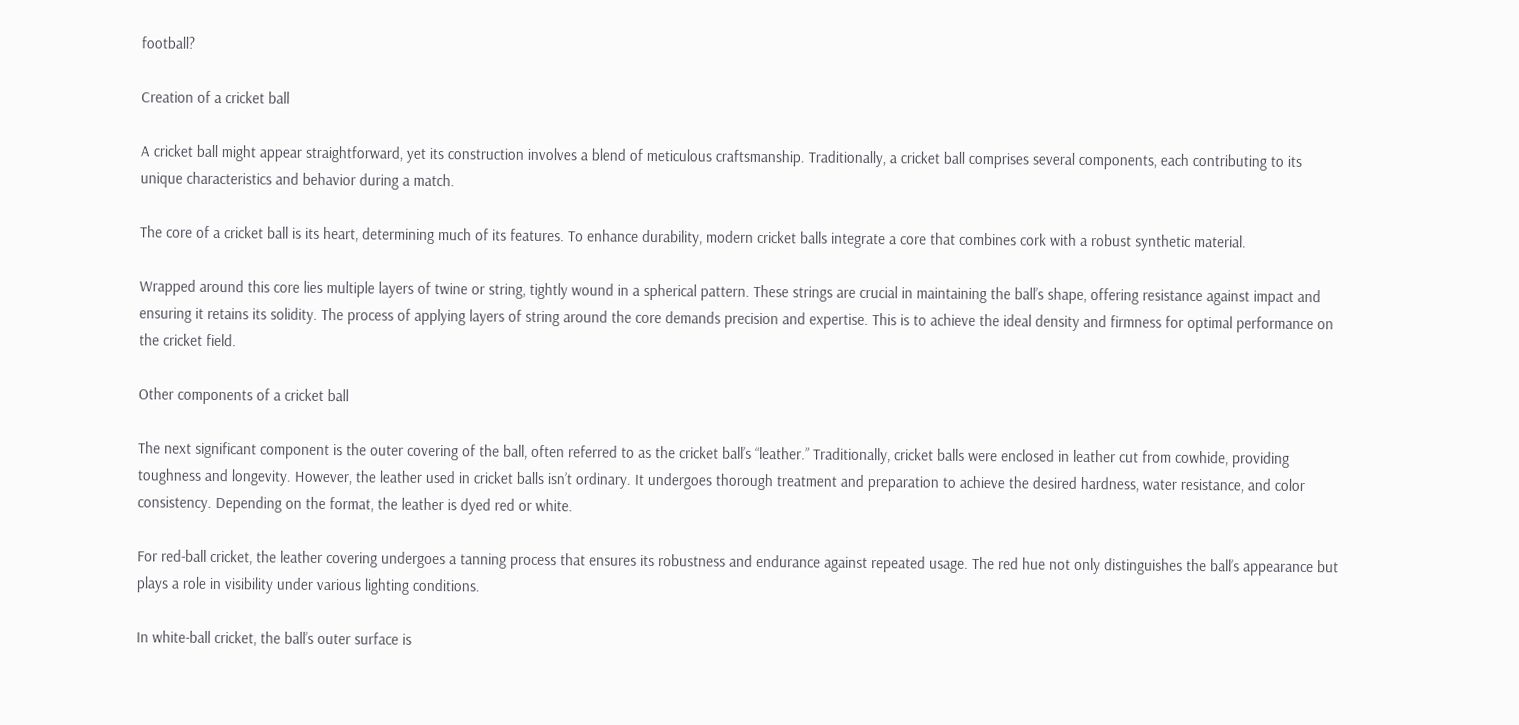football?

Creation of a cricket ball

A cricket ball might appear straightforward, yet its construction involves a blend of meticulous craftsmanship. Traditionally, a cricket ball comprises several components, each contributing to its unique characteristics and behavior during a match.

The core of a cricket ball is its heart, determining much of its features. To enhance durability, modern cricket balls integrate a core that combines cork with a robust synthetic material.

Wrapped around this core lies multiple layers of twine or string, tightly wound in a spherical pattern. These strings are crucial in maintaining the ball’s shape, offering resistance against impact and ensuring it retains its solidity. The process of applying layers of string around the core demands precision and expertise. This is to achieve the ideal density and firmness for optimal performance on the cricket field.

Other components of a cricket ball

The next significant component is the outer covering of the ball, often referred to as the cricket ball’s “leather.” Traditionally, cricket balls were enclosed in leather cut from cowhide, providing toughness and longevity. However, the leather used in cricket balls isn’t ordinary. It undergoes thorough treatment and preparation to achieve the desired hardness, water resistance, and color consistency. Depending on the format, the leather is dyed red or white.

For red-ball cricket, the leather covering undergoes a tanning process that ensures its robustness and endurance against repeated usage. The red hue not only distinguishes the ball’s appearance but plays a role in visibility under various lighting conditions.

In white-ball cricket, the ball’s outer surface is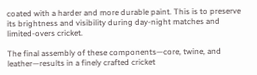coated with a harder and more durable paint. This is to preserve its brightness and visibility during day-night matches and limited-overs cricket.

The final assembly of these components—core, twine, and leather—results in a finely crafted cricket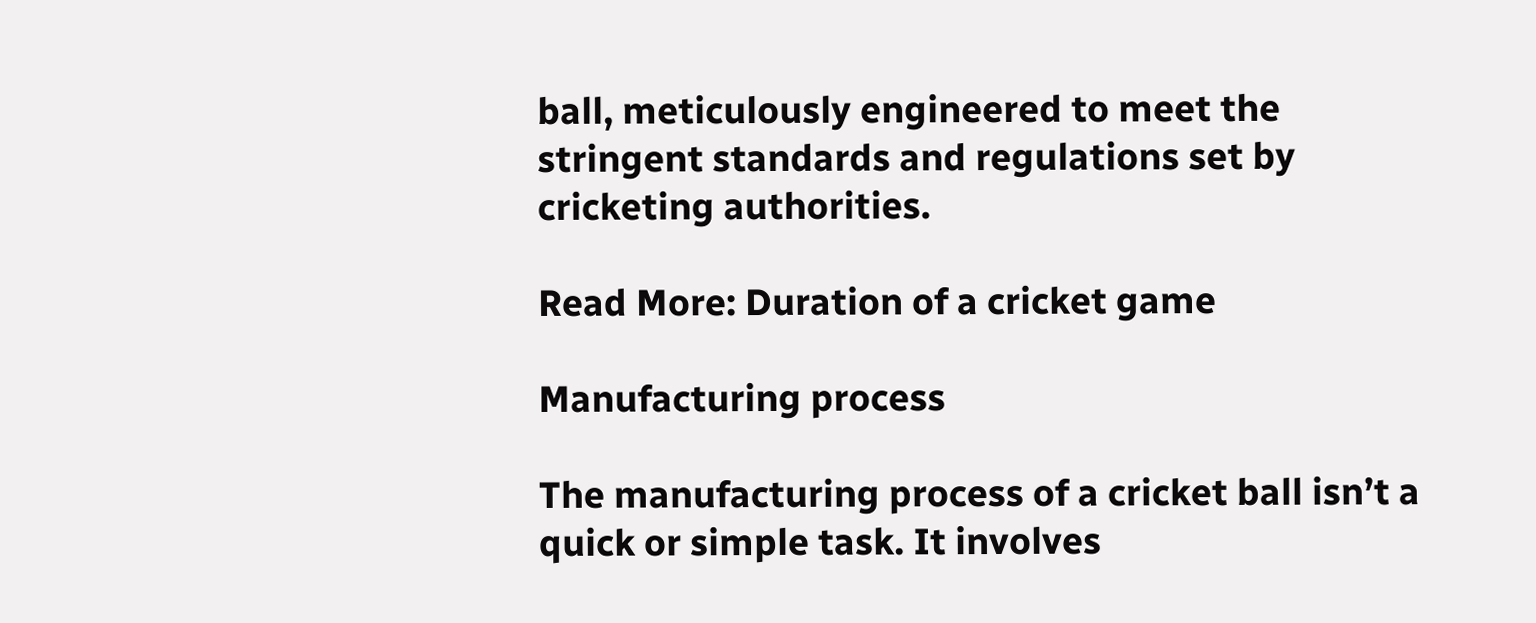ball, meticulously engineered to meet the stringent standards and regulations set by cricketing authorities.

Read More: Duration of a cricket game

Manufacturing process

The manufacturing process of a cricket ball isn’t a quick or simple task. It involves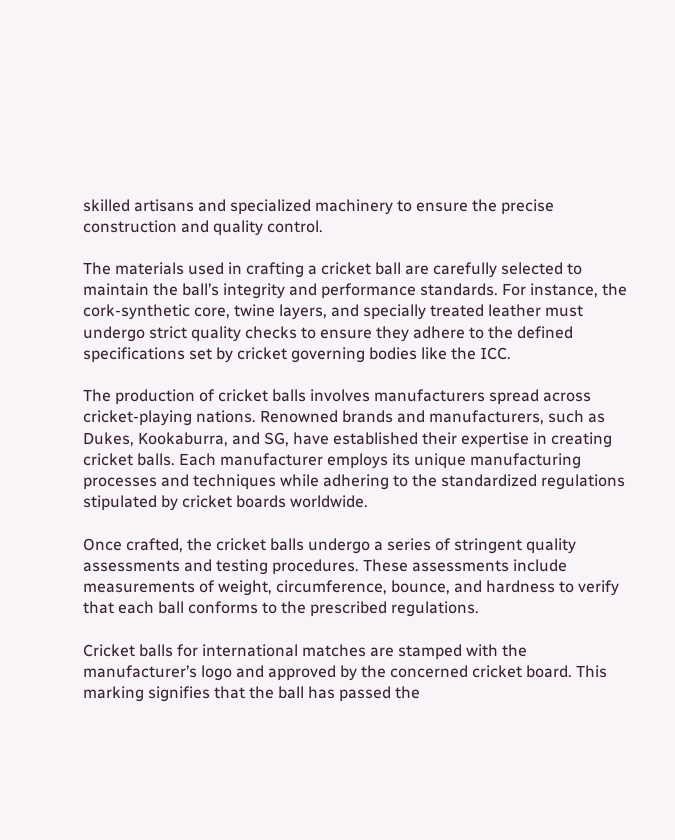skilled artisans and specialized machinery to ensure the precise construction and quality control.

The materials used in crafting a cricket ball are carefully selected to maintain the ball’s integrity and performance standards. For instance, the cork-synthetic core, twine layers, and specially treated leather must undergo strict quality checks to ensure they adhere to the defined specifications set by cricket governing bodies like the ICC.

The production of cricket balls involves manufacturers spread across cricket-playing nations. Renowned brands and manufacturers, such as Dukes, Kookaburra, and SG, have established their expertise in creating cricket balls. Each manufacturer employs its unique manufacturing processes and techniques while adhering to the standardized regulations stipulated by cricket boards worldwide.

Once crafted, the cricket balls undergo a series of stringent quality assessments and testing procedures. These assessments include measurements of weight, circumference, bounce, and hardness to verify that each ball conforms to the prescribed regulations.

Cricket balls for international matches are stamped with the manufacturer’s logo and approved by the concerned cricket board. This marking signifies that the ball has passed the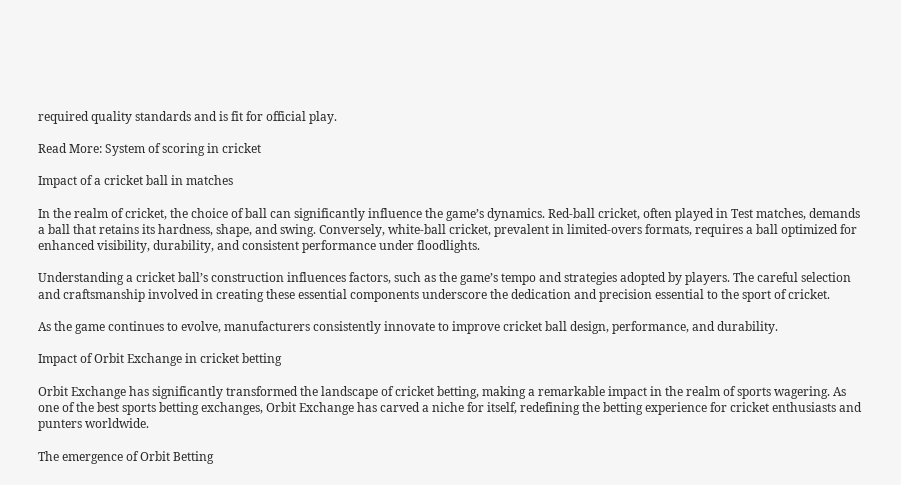required quality standards and is fit for official play.

Read More: System of scoring in cricket

Impact of a cricket ball in matches

In the realm of cricket, the choice of ball can significantly influence the game’s dynamics. Red-ball cricket, often played in Test matches, demands a ball that retains its hardness, shape, and swing. Conversely, white-ball cricket, prevalent in limited-overs formats, requires a ball optimized for enhanced visibility, durability, and consistent performance under floodlights.

Understanding a cricket ball’s construction influences factors, such as the game’s tempo and strategies adopted by players. The careful selection and craftsmanship involved in creating these essential components underscore the dedication and precision essential to the sport of cricket.

As the game continues to evolve, manufacturers consistently innovate to improve cricket ball design, performance, and durability.

Impact of Orbit Exchange in cricket betting

Orbit Exchange has significantly transformed the landscape of cricket betting, making a remarkable impact in the realm of sports wagering. As one of the best sports betting exchanges, Orbit Exchange has carved a niche for itself, redefining the betting experience for cricket enthusiasts and punters worldwide.

The emergence of Orbit Betting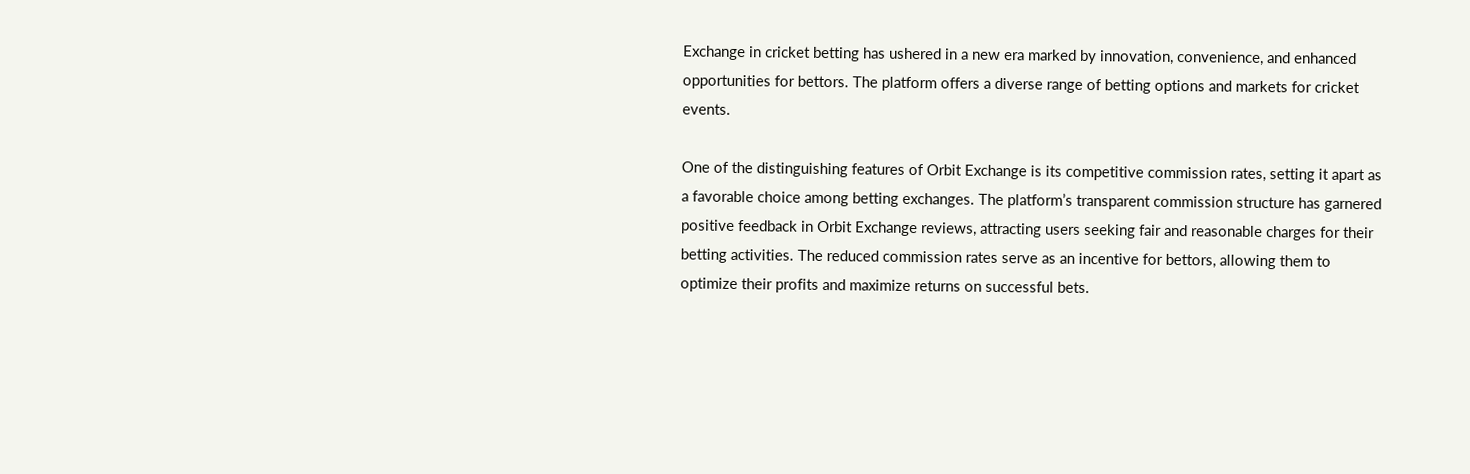Exchange in cricket betting has ushered in a new era marked by innovation, convenience, and enhanced opportunities for bettors. The platform offers a diverse range of betting options and markets for cricket events.

One of the distinguishing features of Orbit Exchange is its competitive commission rates, setting it apart as a favorable choice among betting exchanges. The platform’s transparent commission structure has garnered positive feedback in Orbit Exchange reviews, attracting users seeking fair and reasonable charges for their betting activities. The reduced commission rates serve as an incentive for bettors, allowing them to optimize their profits and maximize returns on successful bets.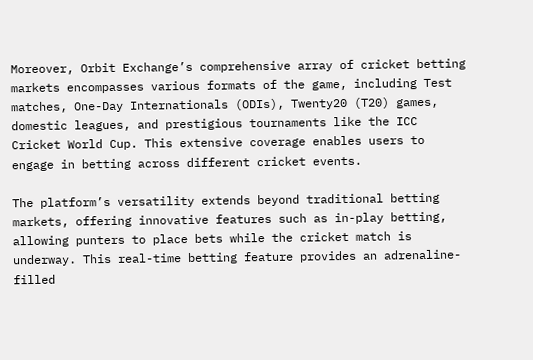Moreover, Orbit Exchange’s comprehensive array of cricket betting markets encompasses various formats of the game, including Test matches, One-Day Internationals (ODIs), Twenty20 (T20) games, domestic leagues, and prestigious tournaments like the ICC Cricket World Cup. This extensive coverage enables users to engage in betting across different cricket events.

The platform’s versatility extends beyond traditional betting markets, offering innovative features such as in-play betting, allowing punters to place bets while the cricket match is underway. This real-time betting feature provides an adrenaline-filled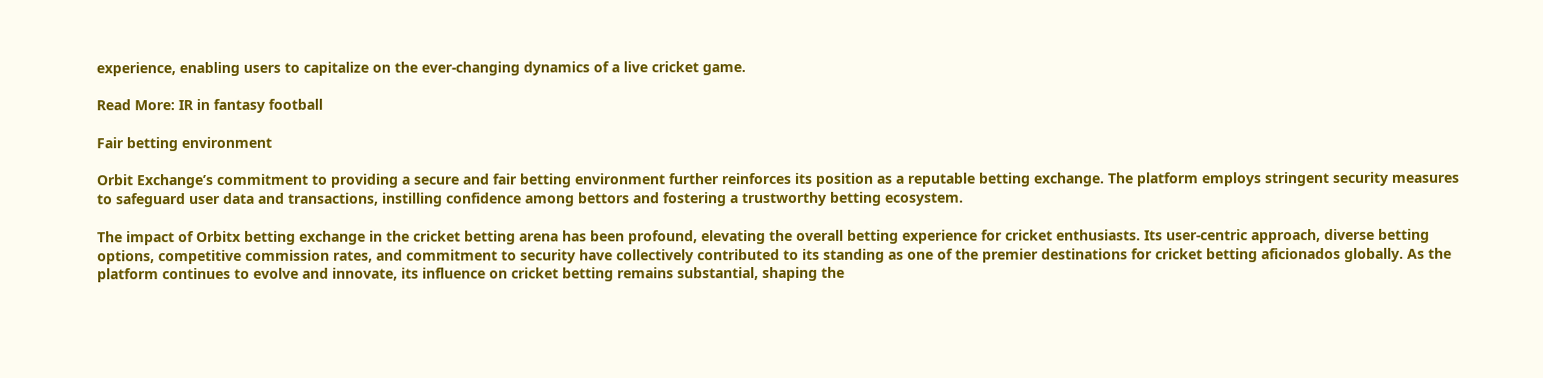experience, enabling users to capitalize on the ever-changing dynamics of a live cricket game.

Read More: IR in fantasy football

Fair betting environment

Orbit Exchange’s commitment to providing a secure and fair betting environment further reinforces its position as a reputable betting exchange. The platform employs stringent security measures to safeguard user data and transactions, instilling confidence among bettors and fostering a trustworthy betting ecosystem.

The impact of Orbitx betting exchange in the cricket betting arena has been profound, elevating the overall betting experience for cricket enthusiasts. Its user-centric approach, diverse betting options, competitive commission rates, and commitment to security have collectively contributed to its standing as one of the premier destinations for cricket betting aficionados globally. As the platform continues to evolve and innovate, its influence on cricket betting remains substantial, shaping the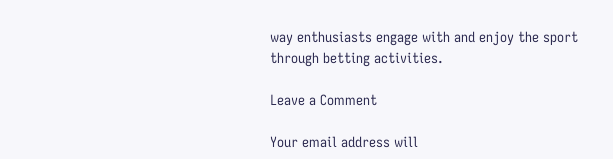way enthusiasts engage with and enjoy the sport through betting activities.

Leave a Comment

Your email address will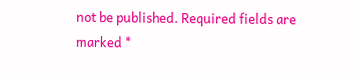not be published. Required fields are marked *